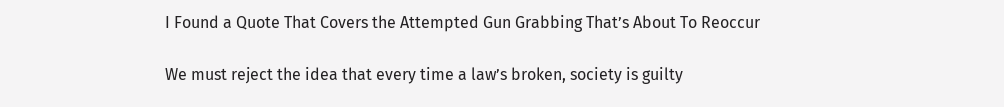I Found a Quote That Covers the Attempted Gun Grabbing That’s About To Reoccur

We must reject the idea that every time a law’s broken, society is guilty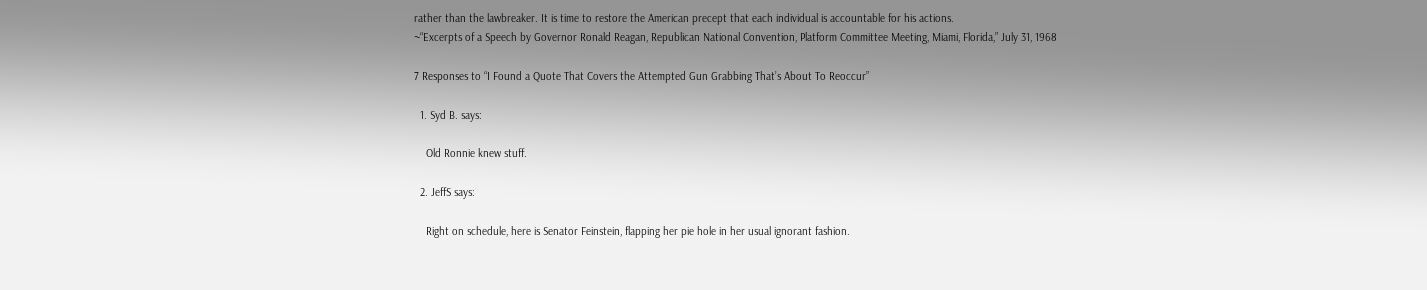rather than the lawbreaker. It is time to restore the American precept that each individual is accountable for his actions.
~“Excerpts of a Speech by Governor Ronald Reagan, Republican National Convention, Platform Committee Meeting, Miami, Florida,” July 31, 1968

7 Responses to “I Found a Quote That Covers the Attempted Gun Grabbing That’s About To Reoccur”

  1. Syd B. says:

    Old Ronnie knew stuff.

  2. JeffS says:

    Right on schedule, here is Senator Feinstein, flapping her pie hole in her usual ignorant fashion.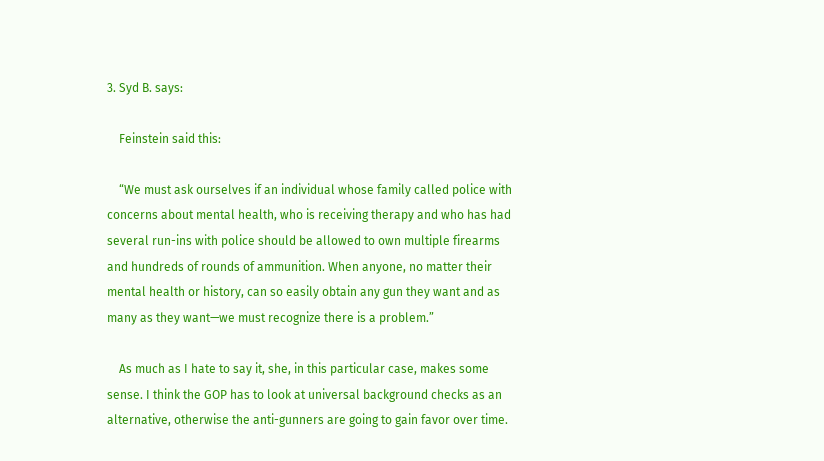3. Syd B. says:

    Feinstein said this:

    “We must ask ourselves if an individual whose family called police with concerns about mental health, who is receiving therapy and who has had several run-ins with police should be allowed to own multiple firearms and hundreds of rounds of ammunition. When anyone, no matter their mental health or history, can so easily obtain any gun they want and as many as they want—we must recognize there is a problem.”

    As much as I hate to say it, she, in this particular case, makes some sense. I think the GOP has to look at universal background checks as an alternative, otherwise the anti-gunners are going to gain favor over time.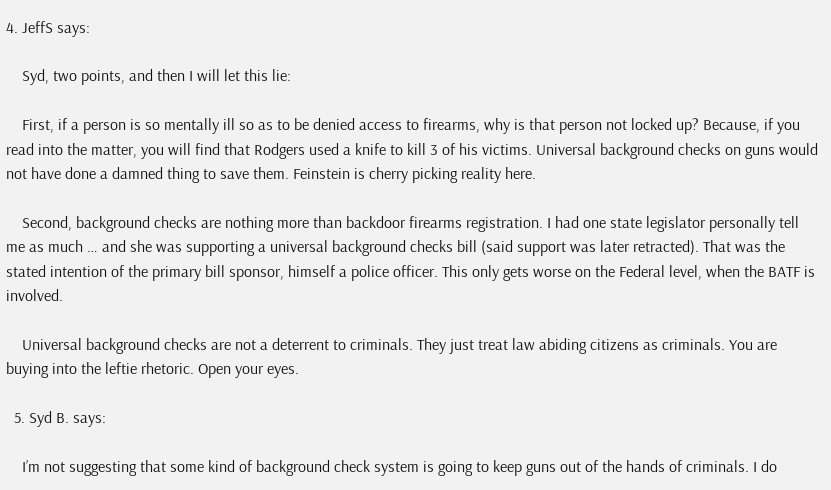4. JeffS says:

    Syd, two points, and then I will let this lie:

    First, if a person is so mentally ill so as to be denied access to firearms, why is that person not locked up? Because, if you read into the matter, you will find that Rodgers used a knife to kill 3 of his victims. Universal background checks on guns would not have done a damned thing to save them. Feinstein is cherry picking reality here.

    Second, background checks are nothing more than backdoor firearms registration. I had one state legislator personally tell me as much … and she was supporting a universal background checks bill (said support was later retracted). That was the stated intention of the primary bill sponsor, himself a police officer. This only gets worse on the Federal level, when the BATF is involved.

    Universal background checks are not a deterrent to criminals. They just treat law abiding citizens as criminals. You are buying into the leftie rhetoric. Open your eyes.

  5. Syd B. says:

    I’m not suggesting that some kind of background check system is going to keep guns out of the hands of criminals. I do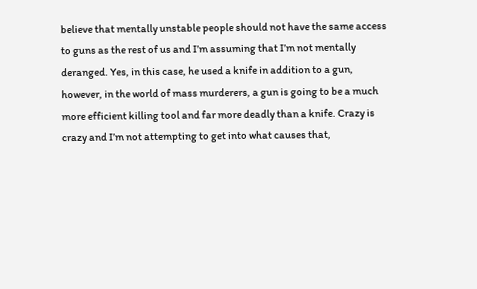believe that mentally unstable people should not have the same access to guns as the rest of us and I’m assuming that I’m not mentally deranged. Yes, in this case, he used a knife in addition to a gun, however, in the world of mass murderers, a gun is going to be a much more efficient killing tool and far more deadly than a knife. Crazy is crazy and I’m not attempting to get into what causes that,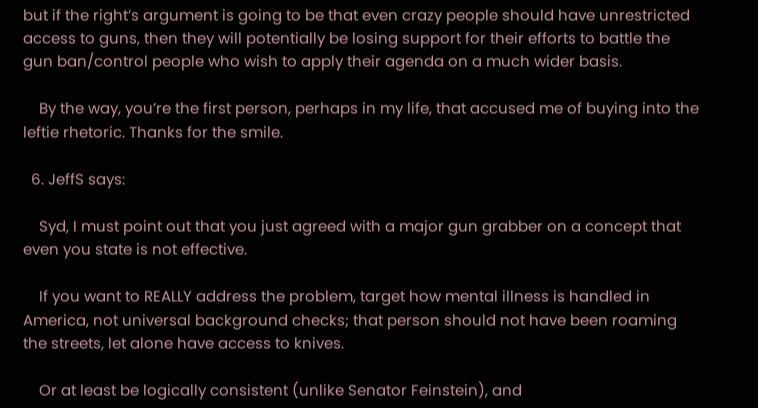but if the right’s argument is going to be that even crazy people should have unrestricted access to guns, then they will potentially be losing support for their efforts to battle the gun ban/control people who wish to apply their agenda on a much wider basis.

    By the way, you’re the first person, perhaps in my life, that accused me of buying into the leftie rhetoric. Thanks for the smile.

  6. JeffS says:

    Syd, I must point out that you just agreed with a major gun grabber on a concept that even you state is not effective.

    If you want to REALLY address the problem, target how mental illness is handled in America, not universal background checks; that person should not have been roaming the streets, let alone have access to knives.

    Or at least be logically consistent (unlike Senator Feinstein), and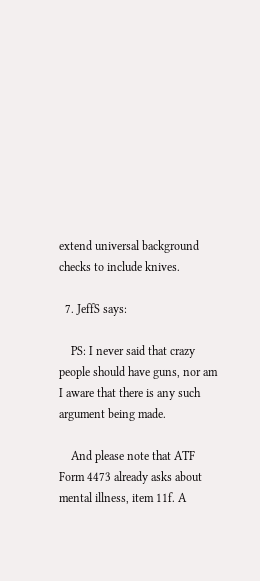extend universal background checks to include knives.

  7. JeffS says:

    PS: I never said that crazy people should have guns, nor am I aware that there is any such argument being made.

    And please note that ATF Form 4473 already asks about mental illness, item 11f. A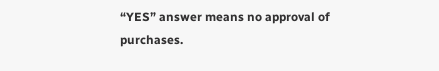“YES” answer means no approval of purchases.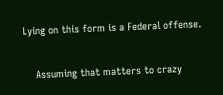Lying on this form is a Federal offense.

    Assuming that matters to crazy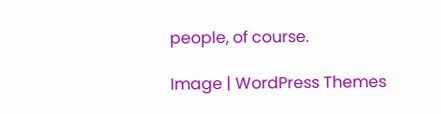people, of course.

Image | WordPress Themes